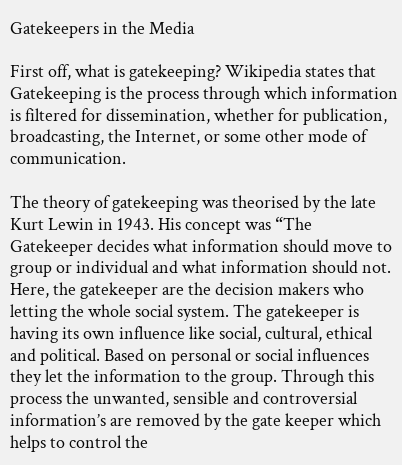Gatekeepers in the Media

First off, what is gatekeeping? Wikipedia states that Gatekeeping is the process through which information is filtered for dissemination, whether for publication, broadcasting, the Internet, or some other mode of communication.

The theory of gatekeeping was theorised by the late Kurt Lewin in 1943. His concept was “The Gatekeeper decides what information should move to group or individual and what information should not. Here, the gatekeeper are the decision makers who letting the whole social system. The gatekeeper is having its own influence like social, cultural, ethical and political. Based on personal or social influences they let the information to the group. Through this process the unwanted, sensible and controversial information’s are removed by the gate keeper which helps to control the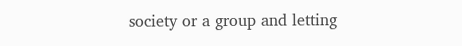society or a group and letting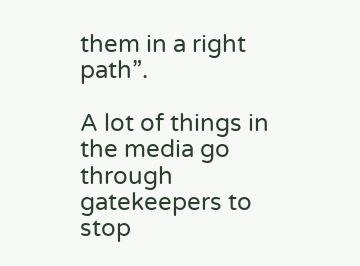them in a right path”.

A lot of things in the media go through gatekeepers to stop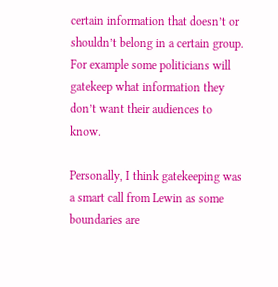certain information that doesn’t or shouldn’t belong in a certain group. For example some politicians will gatekeep what information they don’t want their audiences to know.

Personally, I think gatekeeping was a smart call from Lewin as some boundaries are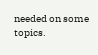needed on some topics.